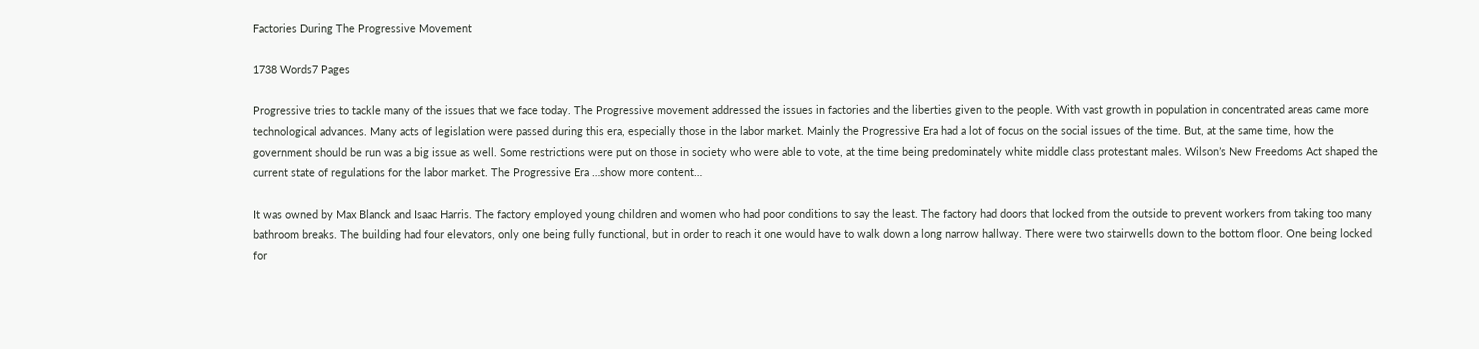Factories During The Progressive Movement

1738 Words7 Pages

Progressive tries to tackle many of the issues that we face today. The Progressive movement addressed the issues in factories and the liberties given to the people. With vast growth in population in concentrated areas came more technological advances. Many acts of legislation were passed during this era, especially those in the labor market. Mainly the Progressive Era had a lot of focus on the social issues of the time. But, at the same time, how the government should be run was a big issue as well. Some restrictions were put on those in society who were able to vote, at the time being predominately white middle class protestant males. Wilson’s New Freedoms Act shaped the current state of regulations for the labor market. The Progressive Era …show more content…

It was owned by Max Blanck and Isaac Harris. The factory employed young children and women who had poor conditions to say the least. The factory had doors that locked from the outside to prevent workers from taking too many bathroom breaks. The building had four elevators, only one being fully functional, but in order to reach it one would have to walk down a long narrow hallway. There were two stairwells down to the bottom floor. One being locked for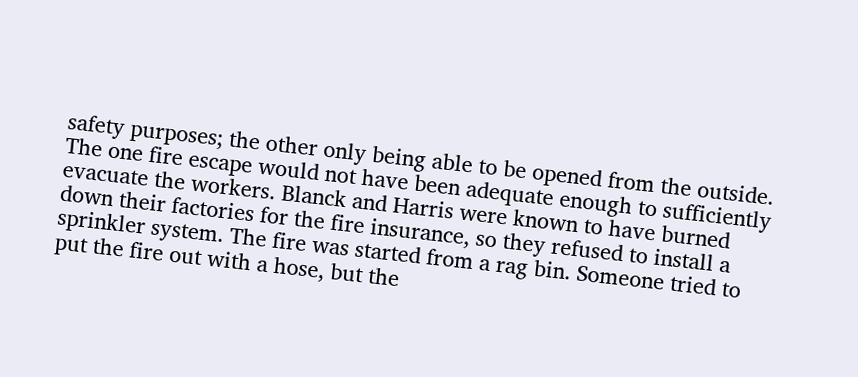safety purposes; the other only being able to be opened from the outside. The one fire escape would not have been adequate enough to sufficiently evacuate the workers. Blanck and Harris were known to have burned down their factories for the fire insurance, so they refused to install a sprinkler system. The fire was started from a rag bin. Someone tried to put the fire out with a hose, but the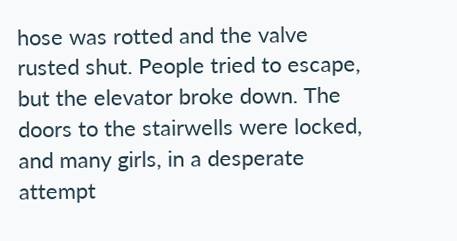hose was rotted and the valve rusted shut. People tried to escape, but the elevator broke down. The doors to the stairwells were locked, and many girls, in a desperate attempt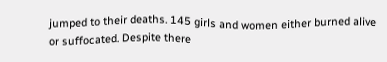jumped to their deaths. 145 girls and women either burned alive or suffocated. Despite there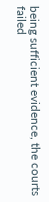being sufficient evidence, the courts failed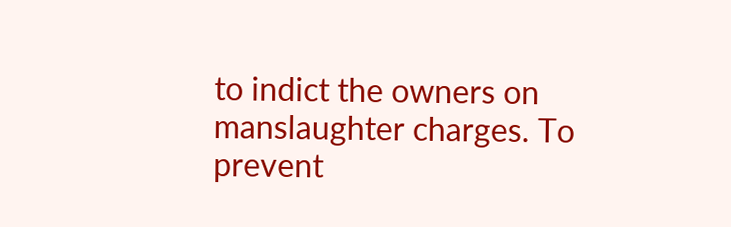to indict the owners on manslaughter charges. To prevent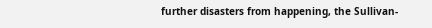further disasters from happening, the Sullivan-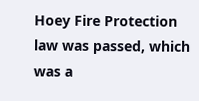Hoey Fire Protection law was passed, which was a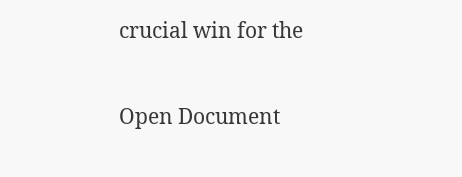crucial win for the

Open Document